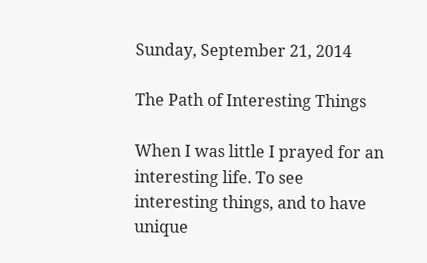Sunday, September 21, 2014

The Path of Interesting Things

When I was little I prayed for an interesting life. To see interesting things, and to have unique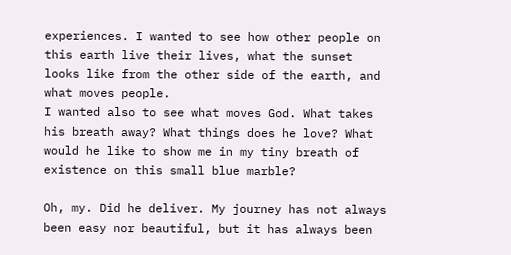experiences. I wanted to see how other people on this earth live their lives, what the sunset looks like from the other side of the earth, and what moves people.
I wanted also to see what moves God. What takes his breath away? What things does he love? What would he like to show me in my tiny breath of existence on this small blue marble?

Oh, my. Did he deliver. My journey has not always been easy nor beautiful, but it has always been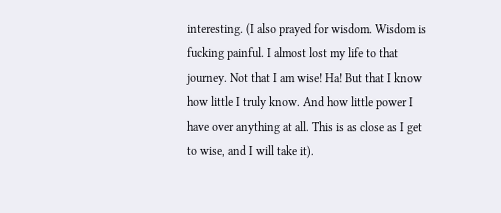interesting. (I also prayed for wisdom. Wisdom is fucking painful. I almost lost my life to that journey. Not that I am wise! Ha! But that I know how little I truly know. And how little power I have over anything at all. This is as close as I get to wise, and I will take it).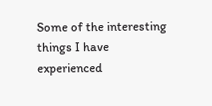Some of the interesting things I have experienced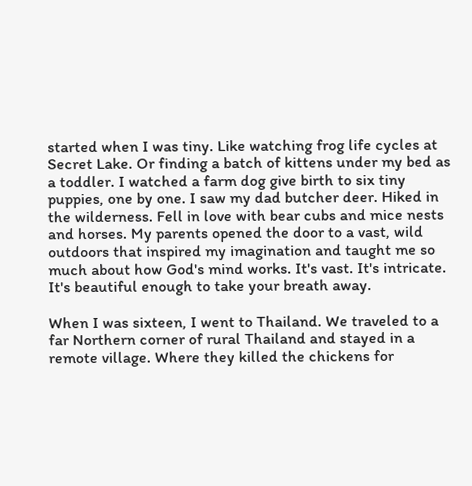started when I was tiny. Like watching frog life cycles at Secret Lake. Or finding a batch of kittens under my bed as a toddler. I watched a farm dog give birth to six tiny puppies, one by one. I saw my dad butcher deer. Hiked in the wilderness. Fell in love with bear cubs and mice nests and horses. My parents opened the door to a vast, wild outdoors that inspired my imagination and taught me so much about how God's mind works. It's vast. It's intricate. It's beautiful enough to take your breath away.

When I was sixteen, I went to Thailand. We traveled to a far Northern corner of rural Thailand and stayed in a remote village. Where they killed the chickens for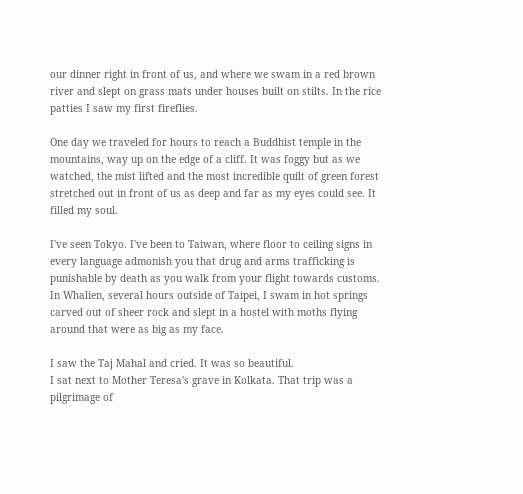our dinner right in front of us, and where we swam in a red brown river and slept on grass mats under houses built on stilts. In the rice patties I saw my first fireflies.

One day we traveled for hours to reach a Buddhist temple in the mountains, way up on the edge of a cliff. It was foggy but as we watched, the mist lifted and the most incredible quilt of green forest stretched out in front of us as deep and far as my eyes could see. It filled my soul.

I've seen Tokyo. I've been to Taiwan, where floor to ceiling signs in every language admonish you that drug and arms trafficking is punishable by death as you walk from your flight towards customs. In Whalien, several hours outside of Taipei, I swam in hot springs carved out of sheer rock and slept in a hostel with moths flying around that were as big as my face.

I saw the Taj Mahal and cried. It was so beautiful.
I sat next to Mother Teresa's grave in Kolkata. That trip was a pilgrimage of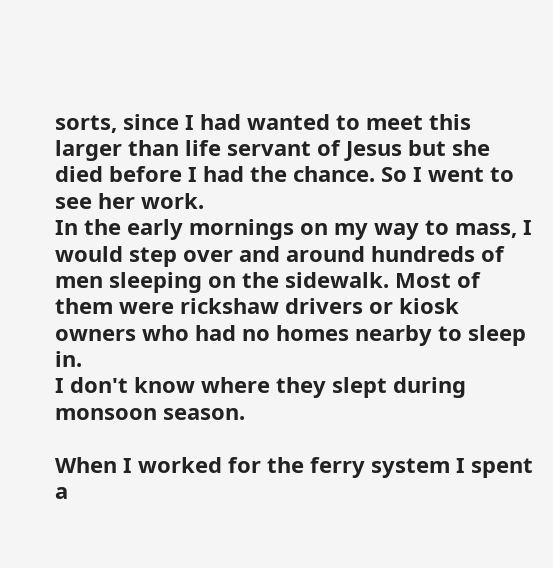sorts, since I had wanted to meet this larger than life servant of Jesus but she died before I had the chance. So I went to see her work.
In the early mornings on my way to mass, I would step over and around hundreds of men sleeping on the sidewalk. Most of them were rickshaw drivers or kiosk owners who had no homes nearby to sleep in.
I don't know where they slept during monsoon season.

When I worked for the ferry system I spent a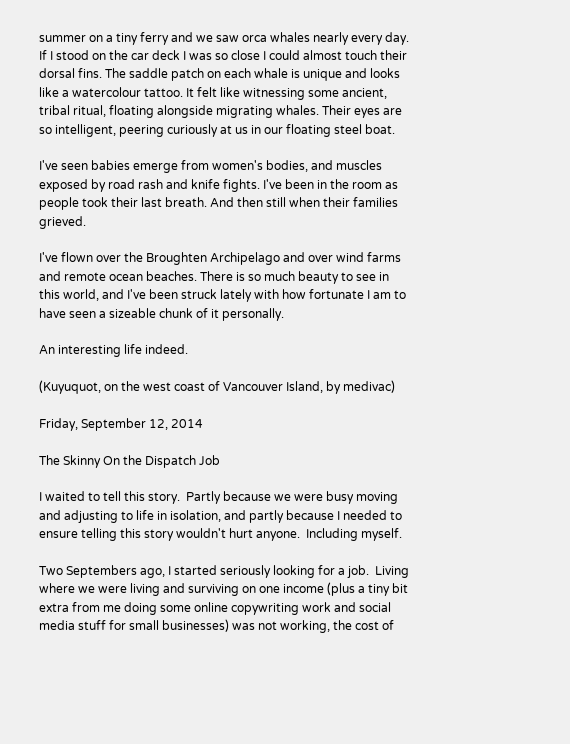summer on a tiny ferry and we saw orca whales nearly every day. If I stood on the car deck I was so close I could almost touch their dorsal fins. The saddle patch on each whale is unique and looks like a watercolour tattoo. It felt like witnessing some ancient, tribal ritual, floating alongside migrating whales. Their eyes are so intelligent, peering curiously at us in our floating steel boat.

I've seen babies emerge from women's bodies, and muscles exposed by road rash and knife fights. I've been in the room as people took their last breath. And then still when their families grieved.

I've flown over the Broughten Archipelago and over wind farms and remote ocean beaches. There is so much beauty to see in this world, and I've been struck lately with how fortunate I am to have seen a sizeable chunk of it personally.

An interesting life indeed.

(Kuyuquot, on the west coast of Vancouver Island, by medivac)

Friday, September 12, 2014

The Skinny On the Dispatch Job

I waited to tell this story.  Partly because we were busy moving and adjusting to life in isolation, and partly because I needed to ensure telling this story wouldn't hurt anyone.  Including myself.

Two Septembers ago, I started seriously looking for a job.  Living where we were living and surviving on one income (plus a tiny bit extra from me doing some online copywriting work and social media stuff for small businesses) was not working, the cost of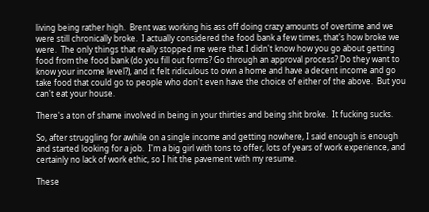living being rather high.  Brent was working his ass off doing crazy amounts of overtime and we were still chronically broke.  I actually considered the food bank a few times, that's how broke we were.  The only things that really stopped me were that I didn't know how you go about getting food from the food bank (do you fill out forms? Go through an approval process? Do they want to know your income level?), and it felt ridiculous to own a home and have a decent income and go take food that could go to people who don't even have the choice of either of the above.  But you can't eat your house.

There's a ton of shame involved in being in your thirties and being shit broke.  It fucking sucks.

So, after struggling for awhile on a single income and getting nowhere, I said enough is enough and started looking for a job.  I'm a big girl with tons to offer, lots of years of work experience, and certainly no lack of work ethic, so I hit the pavement with my resume.

These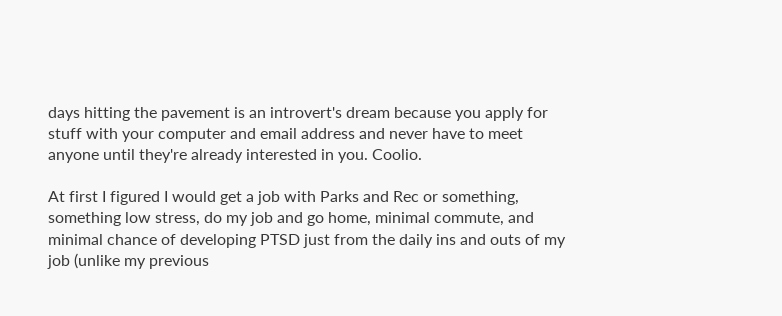days hitting the pavement is an introvert's dream because you apply for stuff with your computer and email address and never have to meet anyone until they're already interested in you. Coolio.

At first I figured I would get a job with Parks and Rec or something, something low stress, do my job and go home, minimal commute, and minimal chance of developing PTSD just from the daily ins and outs of my job (unlike my previous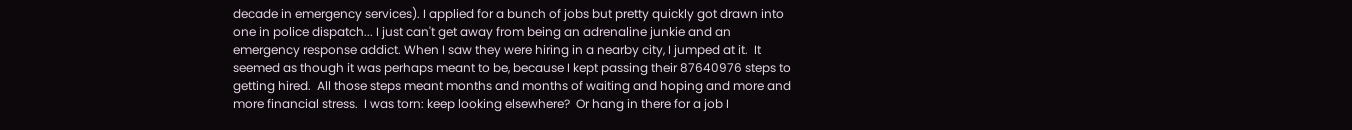decade in emergency services). I applied for a bunch of jobs but pretty quickly got drawn into one in police dispatch... I just can't get away from being an adrenaline junkie and an emergency response addict. When I saw they were hiring in a nearby city, I jumped at it.  It seemed as though it was perhaps meant to be, because I kept passing their 87640976 steps to getting hired.  All those steps meant months and months of waiting and hoping and more and more financial stress.  I was torn: keep looking elsewhere?  Or hang in there for a job I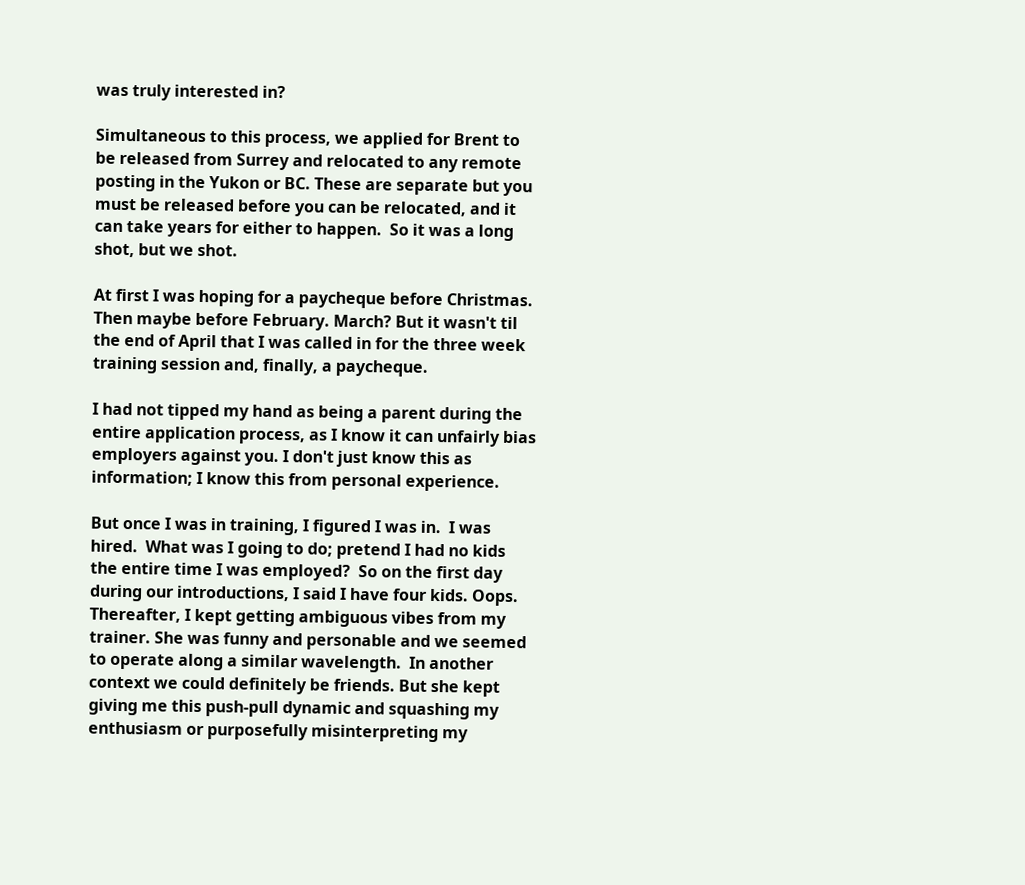was truly interested in?

Simultaneous to this process, we applied for Brent to be released from Surrey and relocated to any remote posting in the Yukon or BC. These are separate but you must be released before you can be relocated, and it can take years for either to happen.  So it was a long shot, but we shot.

At first I was hoping for a paycheque before Christmas. Then maybe before February. March? But it wasn't til the end of April that I was called in for the three week training session and, finally, a paycheque.

I had not tipped my hand as being a parent during the entire application process, as I know it can unfairly bias employers against you. I don't just know this as information; I know this from personal experience.

But once I was in training, I figured I was in.  I was hired.  What was I going to do; pretend I had no kids the entire time I was employed?  So on the first day during our introductions, I said I have four kids. Oops.  Thereafter, I kept getting ambiguous vibes from my trainer. She was funny and personable and we seemed to operate along a similar wavelength.  In another context we could definitely be friends. But she kept giving me this push-pull dynamic and squashing my enthusiasm or purposefully misinterpreting my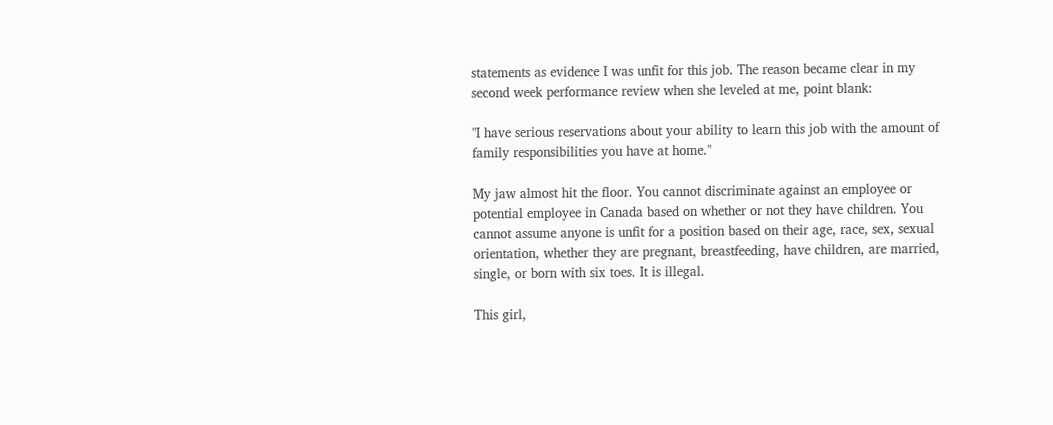statements as evidence I was unfit for this job. The reason became clear in my second week performance review when she leveled at me, point blank:

"I have serious reservations about your ability to learn this job with the amount of family responsibilities you have at home."

My jaw almost hit the floor. You cannot discriminate against an employee or potential employee in Canada based on whether or not they have children. You cannot assume anyone is unfit for a position based on their age, race, sex, sexual orientation, whether they are pregnant, breastfeeding, have children, are married, single, or born with six toes. It is illegal.

This girl,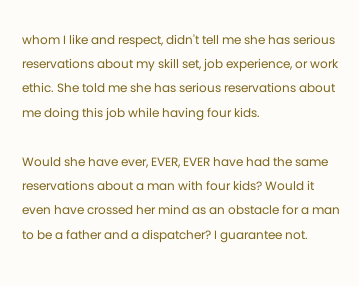whom I like and respect, didn't tell me she has serious reservations about my skill set, job experience, or work ethic. She told me she has serious reservations about me doing this job while having four kids.

Would she have ever, EVER, EVER have had the same reservations about a man with four kids? Would it even have crossed her mind as an obstacle for a man to be a father and a dispatcher? I guarantee not.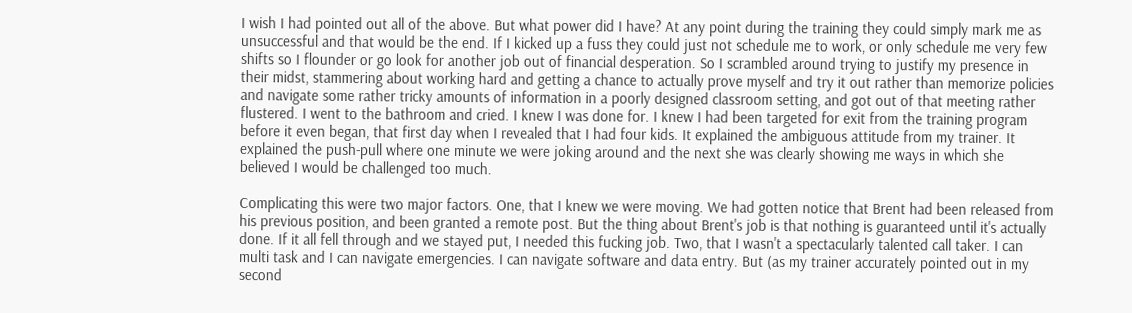I wish I had pointed out all of the above. But what power did I have? At any point during the training they could simply mark me as unsuccessful and that would be the end. If I kicked up a fuss they could just not schedule me to work, or only schedule me very few shifts so I flounder or go look for another job out of financial desperation. So I scrambled around trying to justify my presence in their midst, stammering about working hard and getting a chance to actually prove myself and try it out rather than memorize policies and navigate some rather tricky amounts of information in a poorly designed classroom setting, and got out of that meeting rather flustered. I went to the bathroom and cried. I knew I was done for. I knew I had been targeted for exit from the training program before it even began, that first day when I revealed that I had four kids. It explained the ambiguous attitude from my trainer. It explained the push-pull where one minute we were joking around and the next she was clearly showing me ways in which she believed I would be challenged too much.

Complicating this were two major factors. One, that I knew we were moving. We had gotten notice that Brent had been released from his previous position, and been granted a remote post. But the thing about Brent's job is that nothing is guaranteed until it's actually done. If it all fell through and we stayed put, I needed this fucking job. Two, that I wasn't a spectacularly talented call taker. I can multi task and I can navigate emergencies. I can navigate software and data entry. But (as my trainer accurately pointed out in my second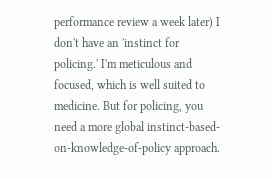performance review a week later) I don't have an 'instinct for policing.' I'm meticulous and focused, which is well suited to medicine. But for policing, you need a more global instinct-based-on-knowledge-of-policy approach.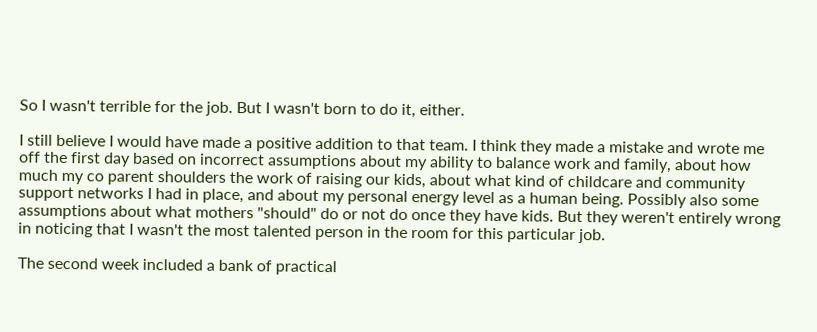So I wasn't terrible for the job. But I wasn't born to do it, either.

I still believe I would have made a positive addition to that team. I think they made a mistake and wrote me off the first day based on incorrect assumptions about my ability to balance work and family, about how much my co parent shoulders the work of raising our kids, about what kind of childcare and community support networks I had in place, and about my personal energy level as a human being. Possibly also some assumptions about what mothers "should" do or not do once they have kids. But they weren't entirely wrong in noticing that I wasn't the most talented person in the room for this particular job.

The second week included a bank of practical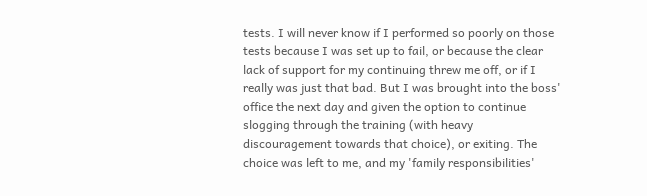tests. I will never know if I performed so poorly on those tests because I was set up to fail, or because the clear lack of support for my continuing threw me off, or if I really was just that bad. But I was brought into the boss' office the next day and given the option to continue slogging through the training (with heavy discouragement towards that choice), or exiting. The choice was left to me, and my 'family responsibilities'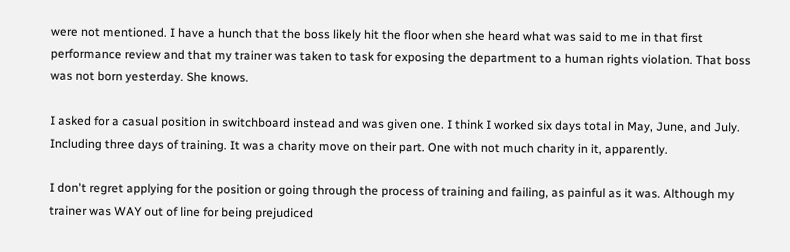were not mentioned. I have a hunch that the boss likely hit the floor when she heard what was said to me in that first performance review and that my trainer was taken to task for exposing the department to a human rights violation. That boss was not born yesterday. She knows.

I asked for a casual position in switchboard instead and was given one. I think I worked six days total in May, June, and July. Including three days of training. It was a charity move on their part. One with not much charity in it, apparently.

I don't regret applying for the position or going through the process of training and failing, as painful as it was. Although my trainer was WAY out of line for being prejudiced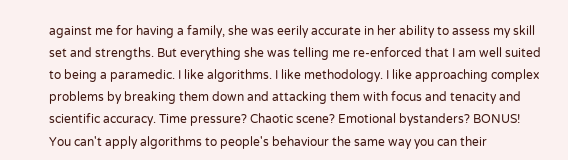against me for having a family, she was eerily accurate in her ability to assess my skill set and strengths. But everything she was telling me re-enforced that I am well suited to being a paramedic. I like algorithms. I like methodology. I like approaching complex problems by breaking them down and attacking them with focus and tenacity and scientific accuracy. Time pressure? Chaotic scene? Emotional bystanders? BONUS!
You can't apply algorithms to people's behaviour the same way you can their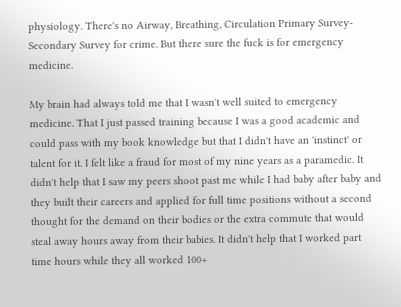physiology. There's no Airway, Breathing, Circulation Primary Survey-Secondary Survey for crime. But there sure the fuck is for emergency medicine.

My brain had always told me that I wasn't well suited to emergency medicine. That I just passed training because I was a good academic and could pass with my book knowledge but that I didn't have an 'instinct' or talent for it. I felt like a fraud for most of my nine years as a paramedic. It didn't help that I saw my peers shoot past me while I had baby after baby and they built their careers and applied for full time positions without a second thought for the demand on their bodies or the extra commute that would steal away hours away from their babies. It didn't help that I worked part time hours while they all worked 100+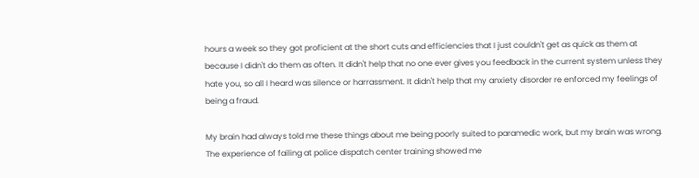hours a week so they got proficient at the short cuts and efficiencies that I just couldn't get as quick as them at because I didn't do them as often. It didn't help that no one ever gives you feedback in the current system unless they hate you, so all I heard was silence or harrassment. It didn't help that my anxiety disorder re enforced my feelings of being a fraud.

My brain had always told me these things about me being poorly suited to paramedic work, but my brain was wrong. The experience of failing at police dispatch center training showed me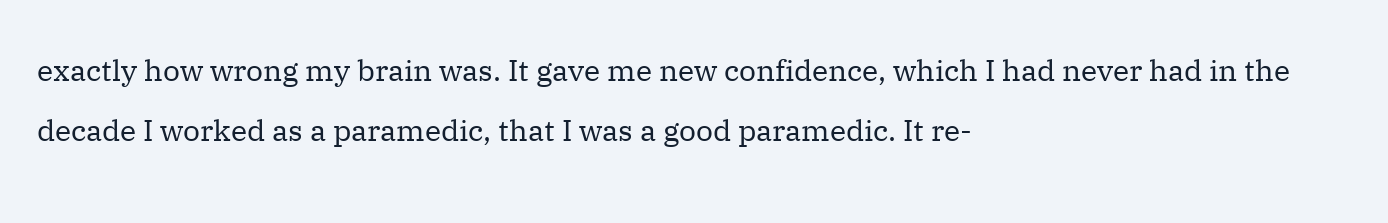exactly how wrong my brain was. It gave me new confidence, which I had never had in the decade I worked as a paramedic, that I was a good paramedic. It re-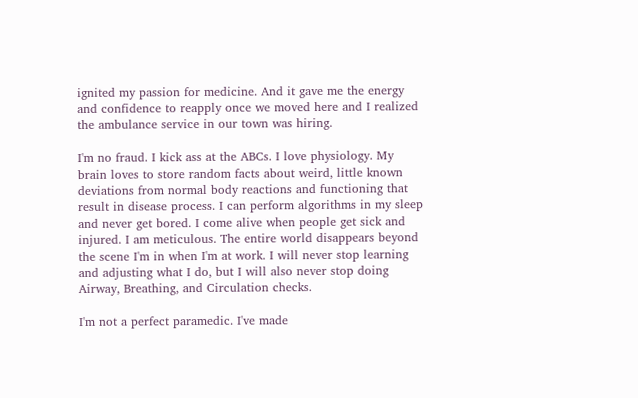ignited my passion for medicine. And it gave me the energy and confidence to reapply once we moved here and I realized the ambulance service in our town was hiring.

I'm no fraud. I kick ass at the ABCs. I love physiology. My brain loves to store random facts about weird, little known deviations from normal body reactions and functioning that result in disease process. I can perform algorithms in my sleep and never get bored. I come alive when people get sick and injured. I am meticulous. The entire world disappears beyond the scene I'm in when I'm at work. I will never stop learning and adjusting what I do, but I will also never stop doing Airway, Breathing, and Circulation checks.

I'm not a perfect paramedic. I've made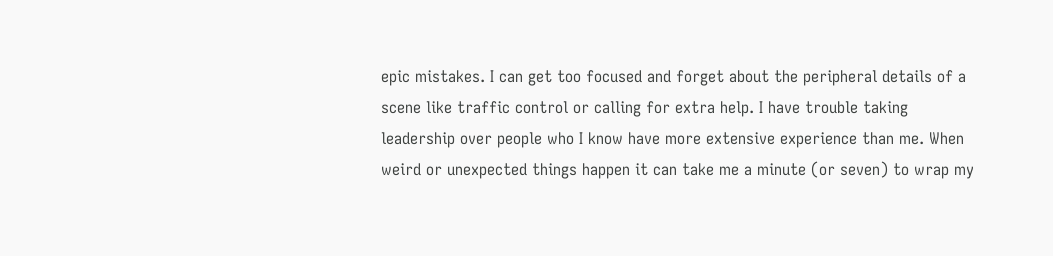epic mistakes. I can get too focused and forget about the peripheral details of a scene like traffic control or calling for extra help. I have trouble taking leadership over people who I know have more extensive experience than me. When weird or unexpected things happen it can take me a minute (or seven) to wrap my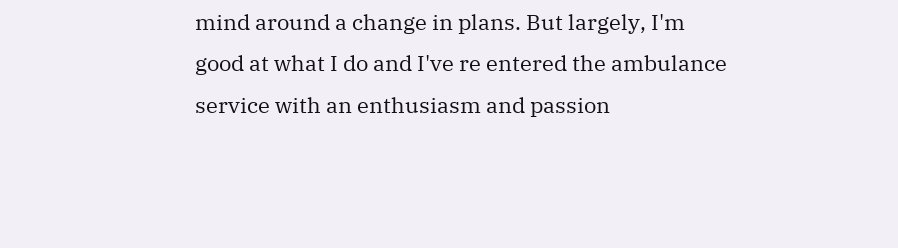mind around a change in plans. But largely, I'm good at what I do and I've re entered the ambulance service with an enthusiasm and passion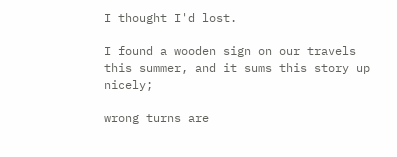I thought I'd lost.

I found a wooden sign on our travels this summer, and it sums this story up nicely;

wrong turns are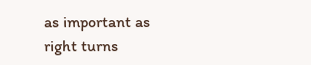as important as
right turns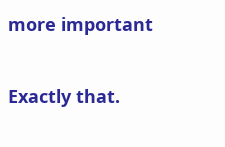more important

Exactly that.